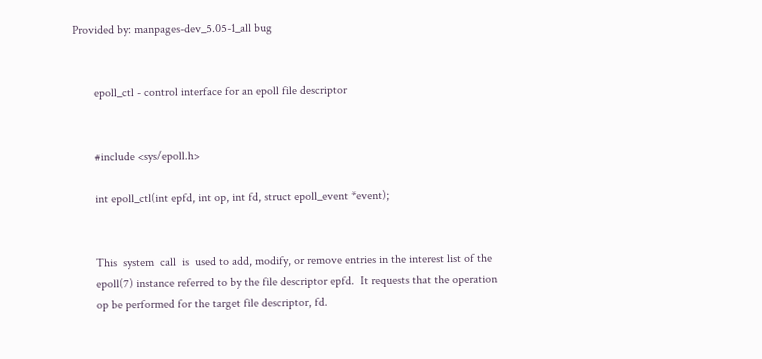Provided by: manpages-dev_5.05-1_all bug


       epoll_ctl - control interface for an epoll file descriptor


       #include <sys/epoll.h>

       int epoll_ctl(int epfd, int op, int fd, struct epoll_event *event);


       This  system  call  is  used to add, modify, or remove entries in the interest list of the
       epoll(7) instance referred to by the file descriptor epfd.  It requests that the operation
       op be performed for the target file descriptor, fd.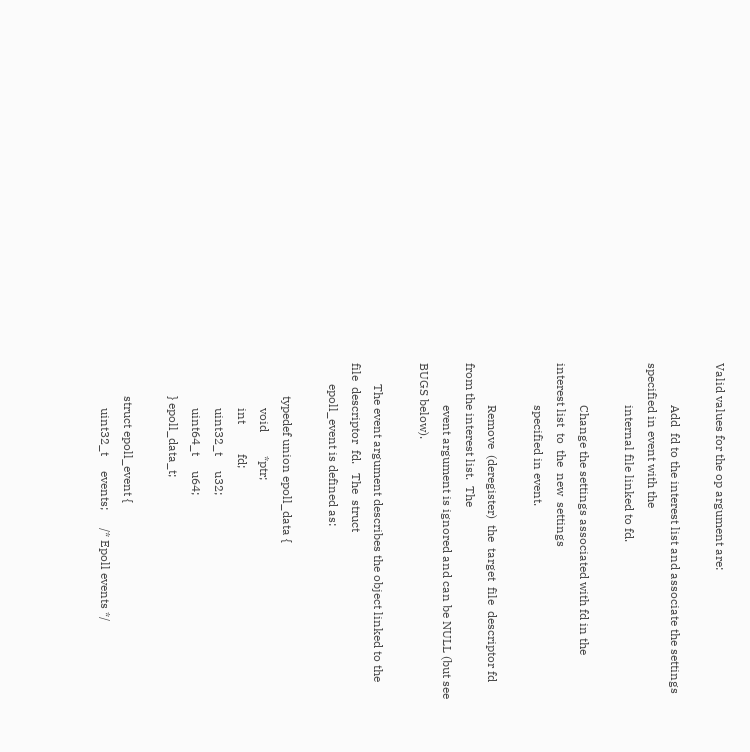Valid values for the op argument are:

              Add  fd to the interest list and associate the settings specified in event with the
              internal file linked to fd.

              Change the settings associated with fd in the interest list  to  the  new  settings
              specified in event.

              Remove  (deregister)  the  target  file  descriptor fd from the interest list.  The
              event argument is ignored and can be NULL (but see BUGS below).

       The event argument describes the object linked to the  file  descriptor  fd.   The  struct
       epoll_event is defined as:

           typedef union epoll_data {
               void        *ptr;
               int          fd;
               uint32_t     u32;
               uint64_t     u64;
           } epoll_data_t;

           struct epoll_event {
               uint32_t     events;      /* Epoll events */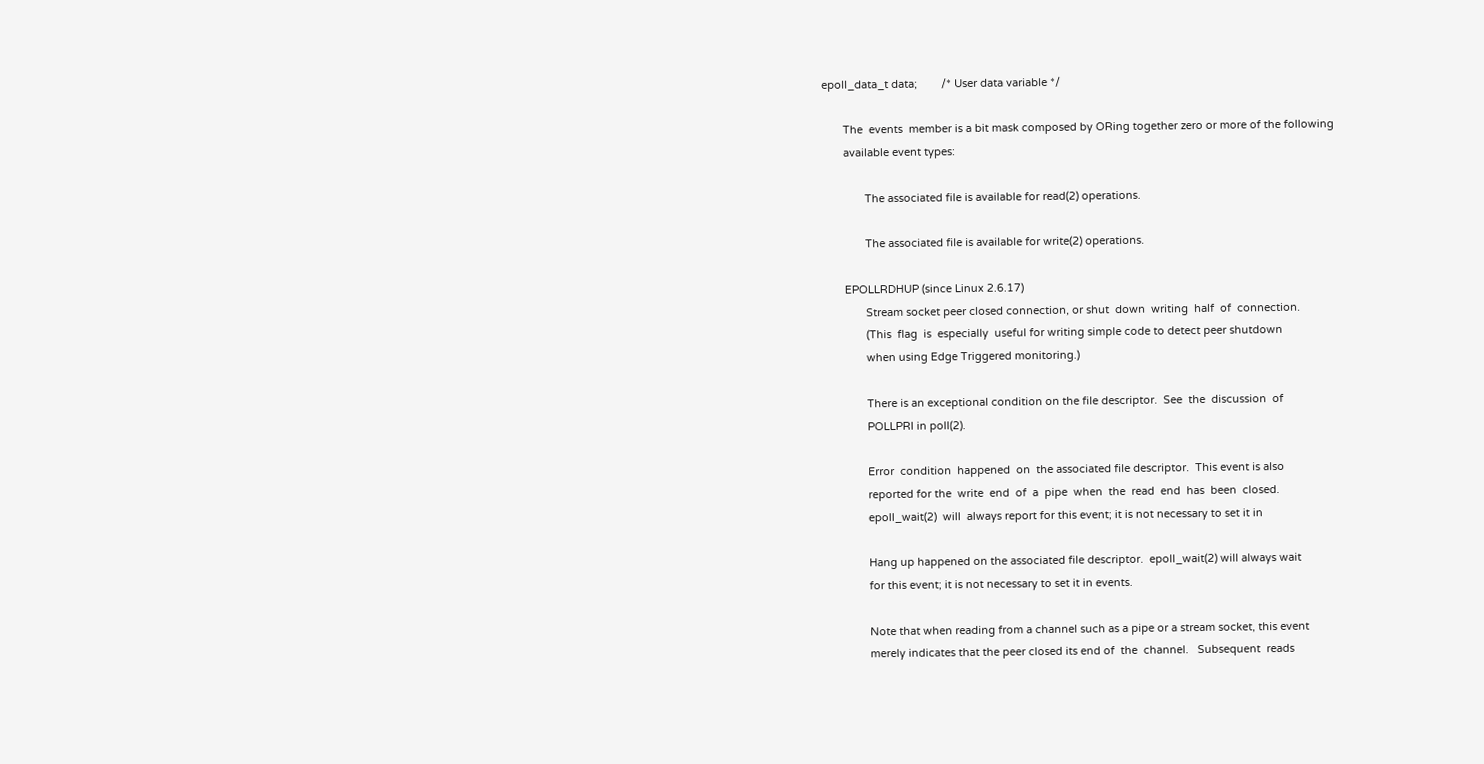epoll_data_t data;        /* User data variable */

       The  events  member is a bit mask composed by ORing together zero or more of the following
       available event types:

              The associated file is available for read(2) operations.

              The associated file is available for write(2) operations.

       EPOLLRDHUP (since Linux 2.6.17)
              Stream socket peer closed connection, or shut  down  writing  half  of  connection.
              (This  flag  is  especially  useful for writing simple code to detect peer shutdown
              when using Edge Triggered monitoring.)

              There is an exceptional condition on the file descriptor.  See  the  discussion  of
              POLLPRI in poll(2).

              Error  condition  happened  on  the associated file descriptor.  This event is also
              reported for the  write  end  of  a  pipe  when  the  read  end  has  been  closed.
              epoll_wait(2)  will  always report for this event; it is not necessary to set it in

              Hang up happened on the associated file descriptor.  epoll_wait(2) will always wait
              for this event; it is not necessary to set it in events.

              Note that when reading from a channel such as a pipe or a stream socket, this event
              merely indicates that the peer closed its end of  the  channel.   Subsequent  reads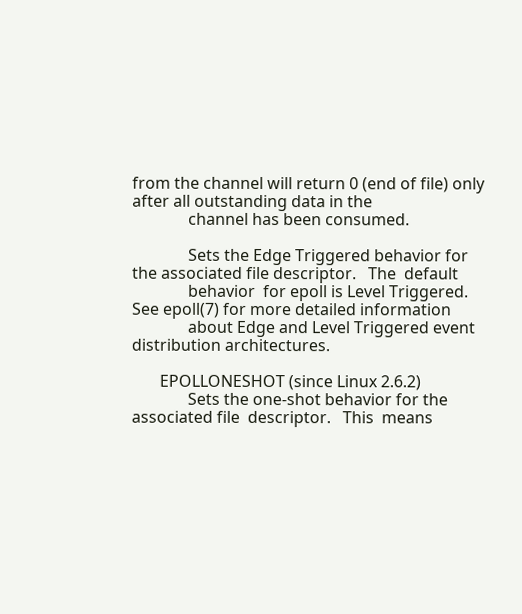from the channel will return 0 (end of file) only after all outstanding data in the
              channel has been consumed.

              Sets the Edge Triggered behavior for the associated file descriptor.   The  default
              behavior  for epoll is Level Triggered.  See epoll(7) for more detailed information
              about Edge and Level Triggered event distribution architectures.

       EPOLLONESHOT (since Linux 2.6.2)
              Sets the one-shot behavior for the associated file  descriptor.   This  means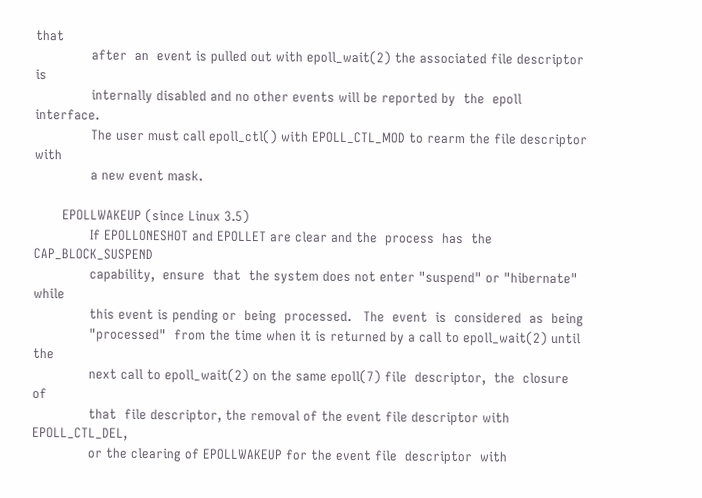that
              after  an  event is pulled out with epoll_wait(2) the associated file descriptor is
              internally disabled and no other events will be reported by  the  epoll  interface.
              The user must call epoll_ctl() with EPOLL_CTL_MOD to rearm the file descriptor with
              a new event mask.

       EPOLLWAKEUP (since Linux 3.5)
              If EPOLLONESHOT and EPOLLET are clear and the  process  has  the  CAP_BLOCK_SUSPEND
              capability,  ensure  that  the system does not enter "suspend" or "hibernate" while
              this event is pending or  being  processed.   The  event  is  considered  as  being
              "processed"  from the time when it is returned by a call to epoll_wait(2) until the
              next call to epoll_wait(2) on the same epoll(7) file  descriptor,  the  closure  of
              that  file descriptor, the removal of the event file descriptor with EPOLL_CTL_DEL,
              or the clearing of EPOLLWAKEUP for the event file  descriptor  with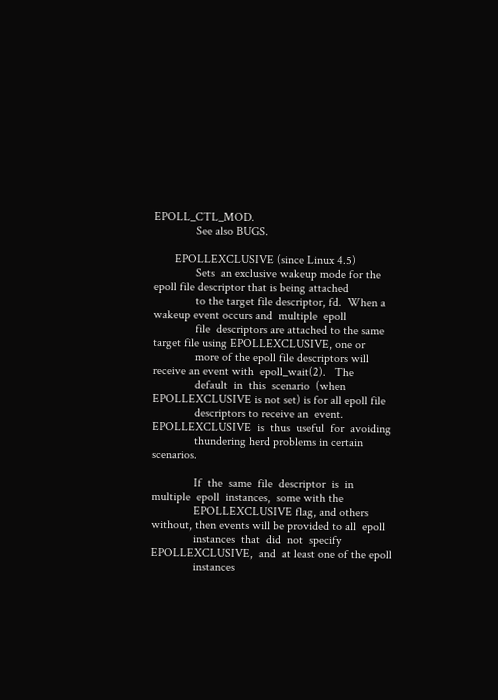EPOLL_CTL_MOD.
              See also BUGS.

       EPOLLEXCLUSIVE (since Linux 4.5)
              Sets  an exclusive wakeup mode for the epoll file descriptor that is being attached
              to the target file descriptor, fd.  When a wakeup event occurs and  multiple  epoll
              file  descriptors are attached to the same target file using EPOLLEXCLUSIVE, one or
              more of the epoll file descriptors will receive an event with  epoll_wait(2).   The
              default  in  this  scenario  (when EPOLLEXCLUSIVE is not set) is for all epoll file
              descriptors to receive an  event.   EPOLLEXCLUSIVE  is  thus  useful  for  avoiding
              thundering herd problems in certain scenarios.

              If  the  same  file  descriptor  is  in  multiple  epoll  instances,  some with the
              EPOLLEXCLUSIVE flag, and others without, then events will be provided to all  epoll
              instances  that  did  not  specify  EPOLLEXCLUSIVE,  and  at least one of the epoll
              instances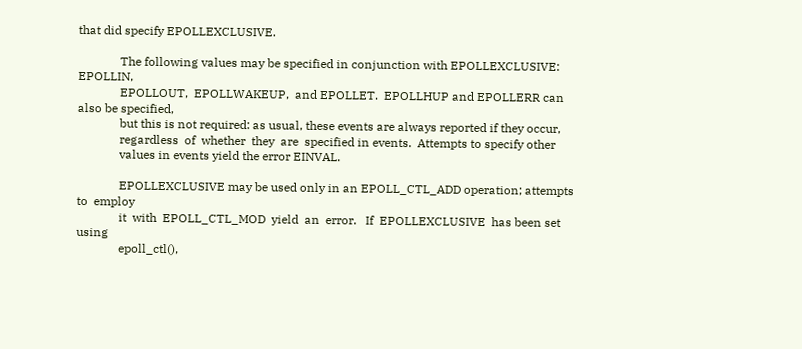that did specify EPOLLEXCLUSIVE.

              The following values may be specified in conjunction with EPOLLEXCLUSIVE:  EPOLLIN,
              EPOLLOUT,  EPOLLWAKEUP,  and EPOLLET.  EPOLLHUP and EPOLLERR can also be specified,
              but this is not required: as usual, these events are always reported if they occur,
              regardless  of  whether  they  are  specified in events.  Attempts to specify other
              values in events yield the error EINVAL.

              EPOLLEXCLUSIVE may be used only in an EPOLL_CTL_ADD operation; attempts  to  employ
              it  with  EPOLL_CTL_MOD  yield  an  error.   If  EPOLLEXCLUSIVE  has been set using
              epoll_ctl(),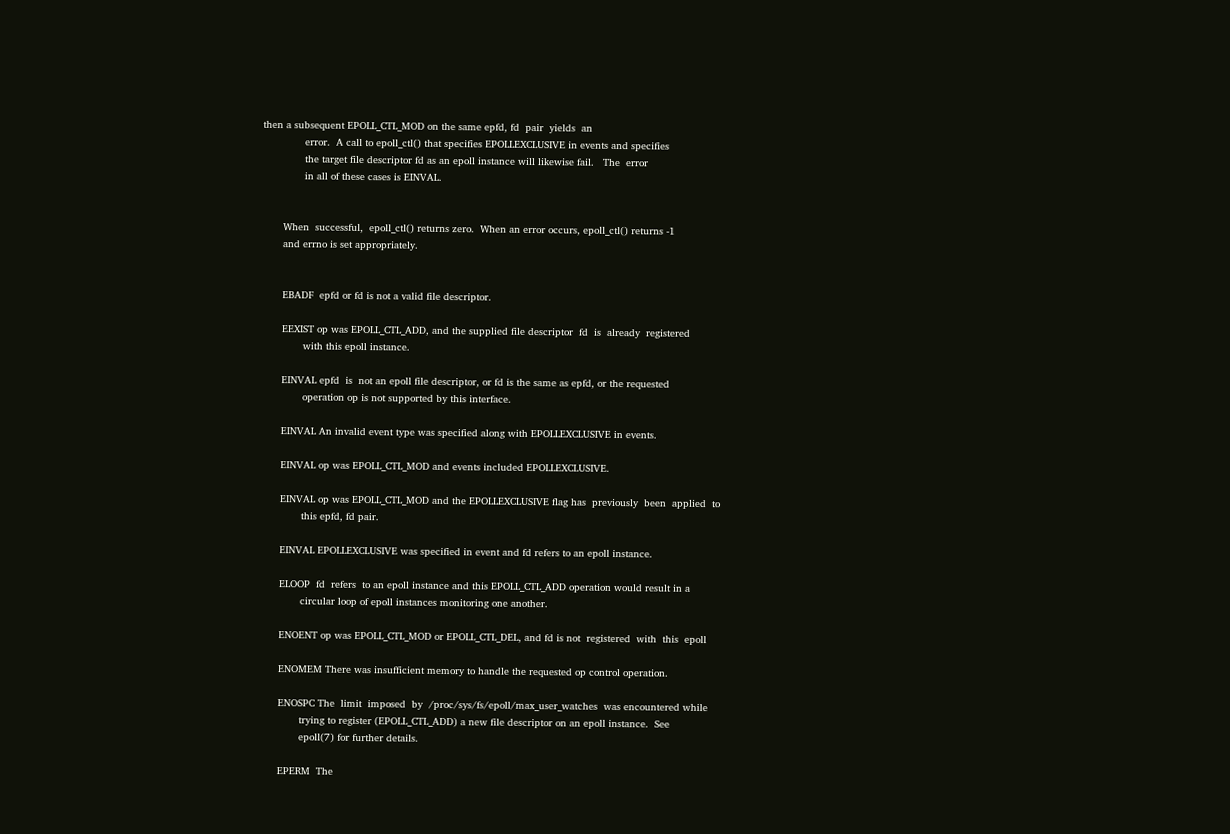then a subsequent EPOLL_CTL_MOD on the same epfd, fd  pair  yields  an
              error.  A call to epoll_ctl() that specifies EPOLLEXCLUSIVE in events and specifies
              the target file descriptor fd as an epoll instance will likewise fail.   The  error
              in all of these cases is EINVAL.


       When  successful,  epoll_ctl() returns zero.  When an error occurs, epoll_ctl() returns -1
       and errno is set appropriately.


       EBADF  epfd or fd is not a valid file descriptor.

       EEXIST op was EPOLL_CTL_ADD, and the supplied file descriptor  fd  is  already  registered
              with this epoll instance.

       EINVAL epfd  is  not an epoll file descriptor, or fd is the same as epfd, or the requested
              operation op is not supported by this interface.

       EINVAL An invalid event type was specified along with EPOLLEXCLUSIVE in events.

       EINVAL op was EPOLL_CTL_MOD and events included EPOLLEXCLUSIVE.

       EINVAL op was EPOLL_CTL_MOD and the EPOLLEXCLUSIVE flag has  previously  been  applied  to
              this epfd, fd pair.

       EINVAL EPOLLEXCLUSIVE was specified in event and fd refers to an epoll instance.

       ELOOP  fd  refers  to an epoll instance and this EPOLL_CTL_ADD operation would result in a
              circular loop of epoll instances monitoring one another.

       ENOENT op was EPOLL_CTL_MOD or EPOLL_CTL_DEL, and fd is not  registered  with  this  epoll

       ENOMEM There was insufficient memory to handle the requested op control operation.

       ENOSPC The  limit  imposed  by  /proc/sys/fs/epoll/max_user_watches  was encountered while
              trying to register (EPOLL_CTL_ADD) a new file descriptor on an epoll instance.  See
              epoll(7) for further details.

       EPERM  The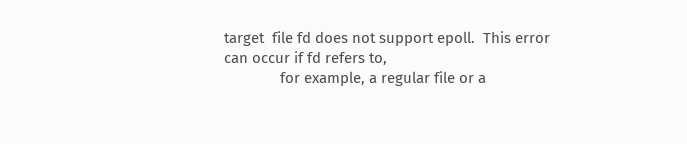target  file fd does not support epoll.  This error can occur if fd refers to,
              for example, a regular file or a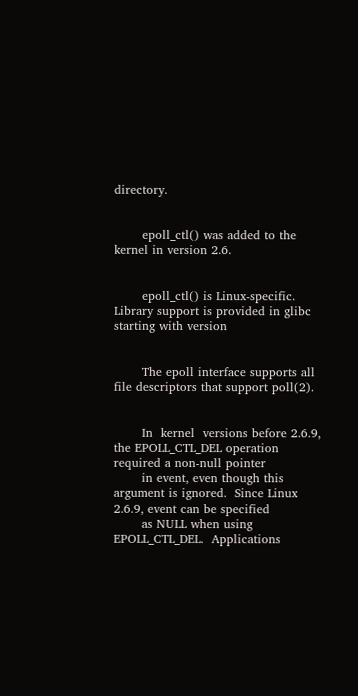directory.


       epoll_ctl() was added to the kernel in version 2.6.


       epoll_ctl() is Linux-specific.  Library support is provided in glibc starting with version


       The epoll interface supports all file descriptors that support poll(2).


       In  kernel  versions before 2.6.9, the EPOLL_CTL_DEL operation required a non-null pointer
       in event, even though this argument is ignored.  Since Linux 2.6.9, event can be specified
       as NULL when using EPOLL_CTL_DEL.  Applications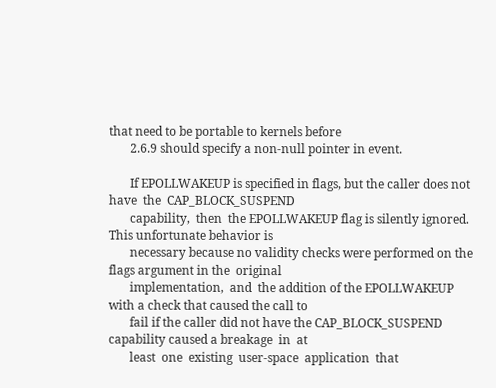that need to be portable to kernels before
       2.6.9 should specify a non-null pointer in event.

       If EPOLLWAKEUP is specified in flags, but the caller does not have  the  CAP_BLOCK_SUSPEND
       capability,  then  the EPOLLWAKEUP flag is silently ignored.  This unfortunate behavior is
       necessary because no validity checks were performed on the flags argument in the  original
       implementation,  and  the addition of the EPOLLWAKEUP with a check that caused the call to
       fail if the caller did not have the CAP_BLOCK_SUSPEND capability caused a breakage  in  at
       least  one  existing  user-space  application  that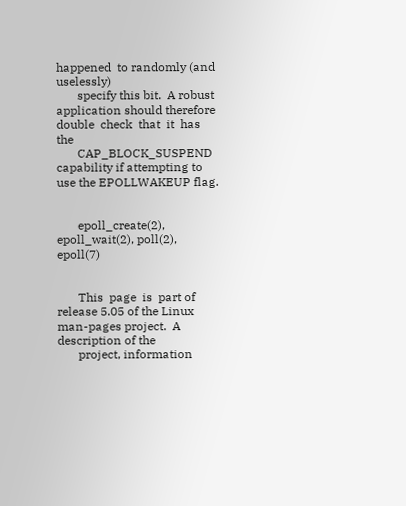happened  to randomly (and uselessly)
       specify this bit.  A robust application should therefore double  check  that  it  has  the
       CAP_BLOCK_SUSPEND capability if attempting to use the EPOLLWAKEUP flag.


       epoll_create(2), epoll_wait(2), poll(2), epoll(7)


       This  page  is  part of release 5.05 of the Linux man-pages project.  A description of the
       project, information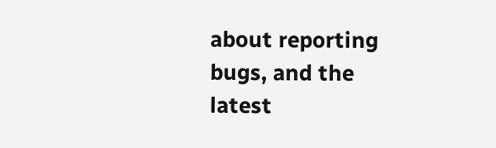about reporting bugs, and the latest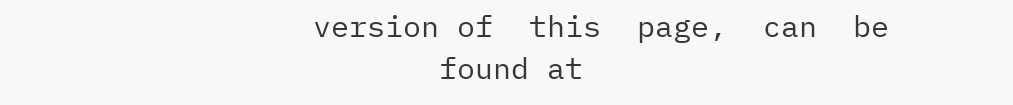version of  this  page,  can  be
       found at